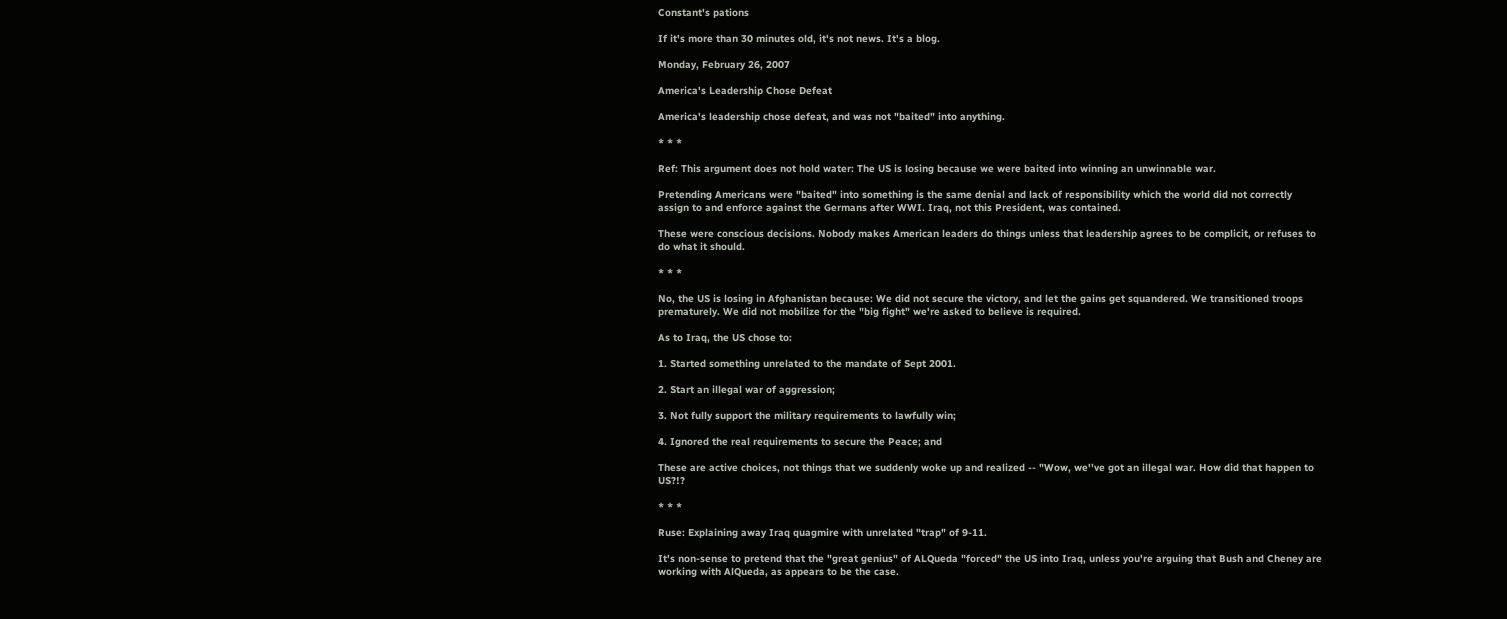Constant's pations

If it's more than 30 minutes old, it's not news. It's a blog.

Monday, February 26, 2007

America's Leadership Chose Defeat

America's leadership chose defeat, and was not "baited" into anything.

* * *

Ref: This argument does not hold water: The US is losing because we were baited into winning an unwinnable war.

Pretending Americans were "baited" into something is the same denial and lack of responsibility which the world did not correctly assign to and enforce against the Germans after WWI. Iraq, not this President, was contained.

These were conscious decisions. Nobody makes American leaders do things unless that leadership agrees to be complicit, or refuses to do what it should.

* * *

No, the US is losing in Afghanistan because: We did not secure the victory, and let the gains get squandered. We transitioned troops prematurely. We did not mobilize for the "big fight" we're asked to believe is required.

As to Iraq, the US chose to:

1. Started something unrelated to the mandate of Sept 2001.

2. Start an illegal war of aggression;

3. Not fully support the military requirements to lawfully win;

4. Ignored the real requirements to secure the Peace; and

These are active choices, not things that we suddenly woke up and realized -- "Wow, we''ve got an illegal war. How did that happen to US?!?

* * *

Ruse: Explaining away Iraq quagmire with unrelated "trap" of 9-11.

It's non-sense to pretend that the "great genius" of ALQueda "forced" the US into Iraq, unless you're arguing that Bush and Cheney are working with AlQueda, as appears to be the case.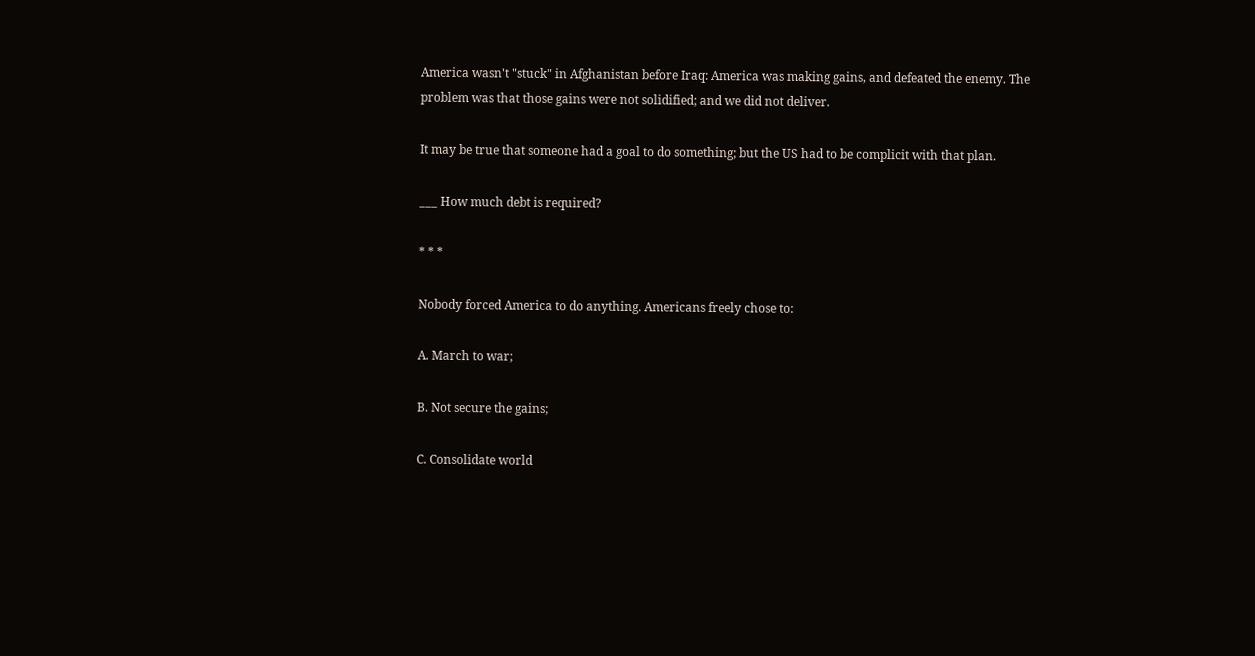America wasn't "stuck" in Afghanistan before Iraq: America was making gains, and defeated the enemy. The problem was that those gains were not solidified; and we did not deliver.

It may be true that someone had a goal to do something; but the US had to be complicit with that plan.

___ How much debt is required?

* * *

Nobody forced America to do anything. Americans freely chose to:

A. March to war;

B. Not secure the gains;

C. Consolidate world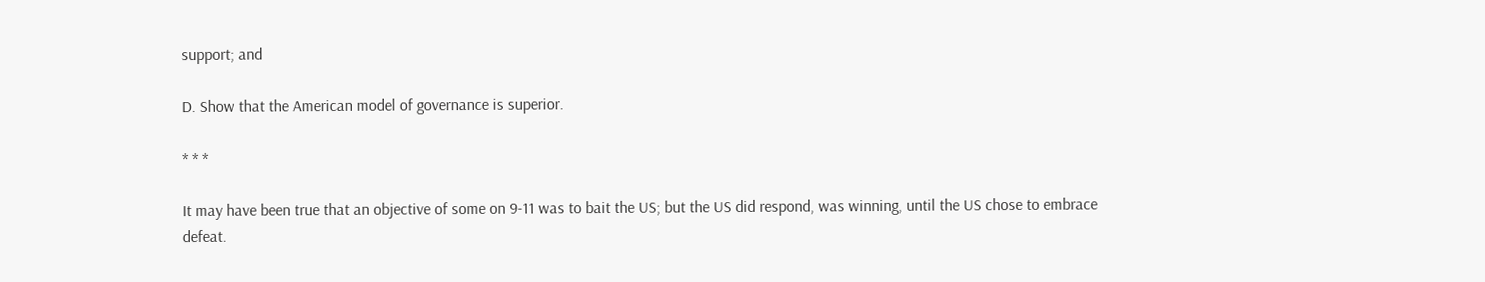support; and

D. Show that the American model of governance is superior.

* * *

It may have been true that an objective of some on 9-11 was to bait the US; but the US did respond, was winning, until the US chose to embrace defeat.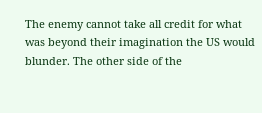The enemy cannot take all credit for what was beyond their imagination the US would blunder. The other side of the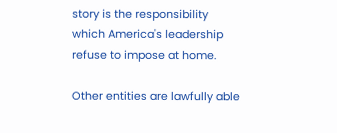story is the responsibility which America's leadership refuse to impose at home.

Other entities are lawfully able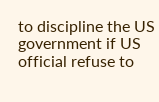to discipline the US government if US official refuse to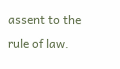assent to the rule of law.